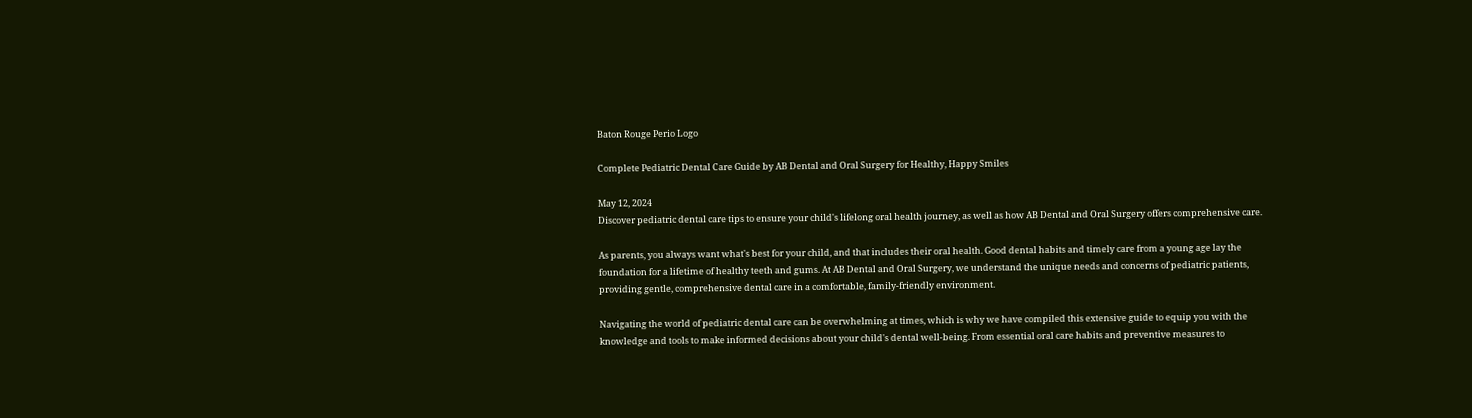Baton Rouge Perio Logo

Complete Pediatric Dental Care Guide by AB Dental and Oral Surgery for Healthy, Happy Smiles

May 12, 2024
Discover pediatric dental care tips to ensure your child's lifelong oral health journey, as well as how AB Dental and Oral Surgery offers comprehensive care.

As parents, you always want what's best for your child, and that includes their oral health. Good dental habits and timely care from a young age lay the foundation for a lifetime of healthy teeth and gums. At AB Dental and Oral Surgery, we understand the unique needs and concerns of pediatric patients, providing gentle, comprehensive dental care in a comfortable, family-friendly environment.

Navigating the world of pediatric dental care can be overwhelming at times, which is why we have compiled this extensive guide to equip you with the knowledge and tools to make informed decisions about your child's dental well-being. From essential oral care habits and preventive measures to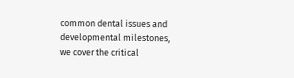common dental issues and developmental milestones, we cover the critical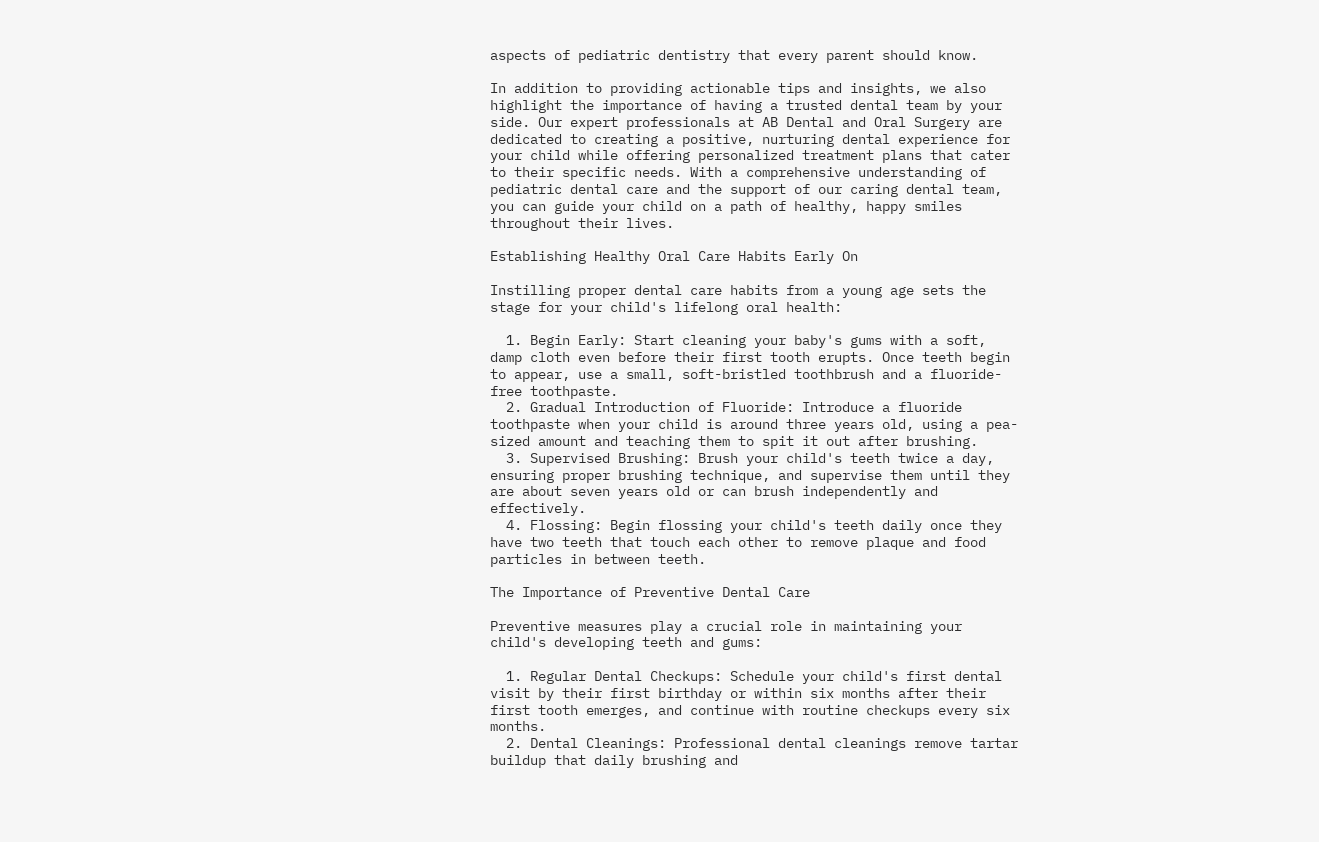aspects of pediatric dentistry that every parent should know.

In addition to providing actionable tips and insights, we also highlight the importance of having a trusted dental team by your side. Our expert professionals at AB Dental and Oral Surgery are dedicated to creating a positive, nurturing dental experience for your child while offering personalized treatment plans that cater to their specific needs. With a comprehensive understanding of pediatric dental care and the support of our caring dental team, you can guide your child on a path of healthy, happy smiles throughout their lives.

Establishing Healthy Oral Care Habits Early On

Instilling proper dental care habits from a young age sets the stage for your child's lifelong oral health:

  1. Begin Early: Start cleaning your baby's gums with a soft, damp cloth even before their first tooth erupts. Once teeth begin to appear, use a small, soft-bristled toothbrush and a fluoride-free toothpaste.
  2. Gradual Introduction of Fluoride: Introduce a fluoride toothpaste when your child is around three years old, using a pea-sized amount and teaching them to spit it out after brushing.
  3. Supervised Brushing: Brush your child's teeth twice a day, ensuring proper brushing technique, and supervise them until they are about seven years old or can brush independently and effectively.
  4. Flossing: Begin flossing your child's teeth daily once they have two teeth that touch each other to remove plaque and food particles in between teeth.

The Importance of Preventive Dental Care

Preventive measures play a crucial role in maintaining your child's developing teeth and gums:

  1. Regular Dental Checkups: Schedule your child's first dental visit by their first birthday or within six months after their first tooth emerges, and continue with routine checkups every six months.
  2. Dental Cleanings: Professional dental cleanings remove tartar buildup that daily brushing and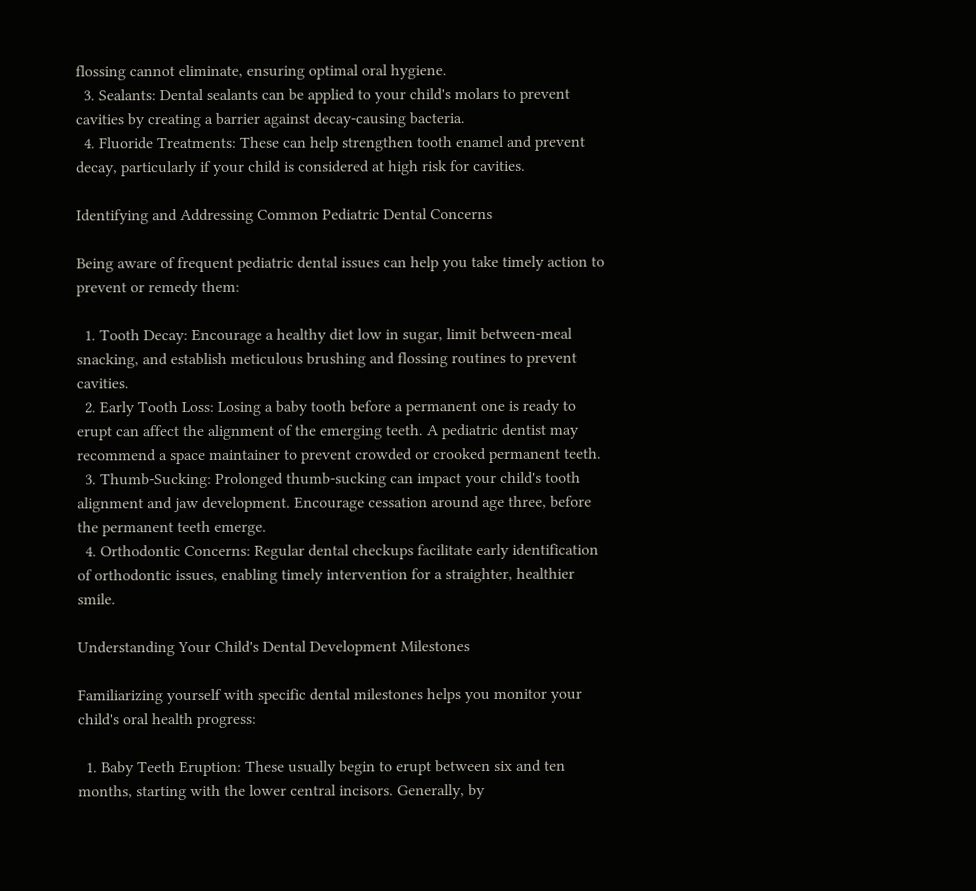flossing cannot eliminate, ensuring optimal oral hygiene.
  3. Sealants: Dental sealants can be applied to your child's molars to prevent cavities by creating a barrier against decay-causing bacteria.
  4. Fluoride Treatments: These can help strengthen tooth enamel and prevent decay, particularly if your child is considered at high risk for cavities.

Identifying and Addressing Common Pediatric Dental Concerns

Being aware of frequent pediatric dental issues can help you take timely action to prevent or remedy them:

  1. Tooth Decay: Encourage a healthy diet low in sugar, limit between-meal snacking, and establish meticulous brushing and flossing routines to prevent cavities.
  2. Early Tooth Loss: Losing a baby tooth before a permanent one is ready to erupt can affect the alignment of the emerging teeth. A pediatric dentist may recommend a space maintainer to prevent crowded or crooked permanent teeth.
  3. Thumb-Sucking: Prolonged thumb-sucking can impact your child's tooth alignment and jaw development. Encourage cessation around age three, before the permanent teeth emerge.
  4. Orthodontic Concerns: Regular dental checkups facilitate early identification of orthodontic issues, enabling timely intervention for a straighter, healthier smile.

Understanding Your Child's Dental Development Milestones

Familiarizing yourself with specific dental milestones helps you monitor your child's oral health progress:

  1. Baby Teeth Eruption: These usually begin to erupt between six and ten months, starting with the lower central incisors. Generally, by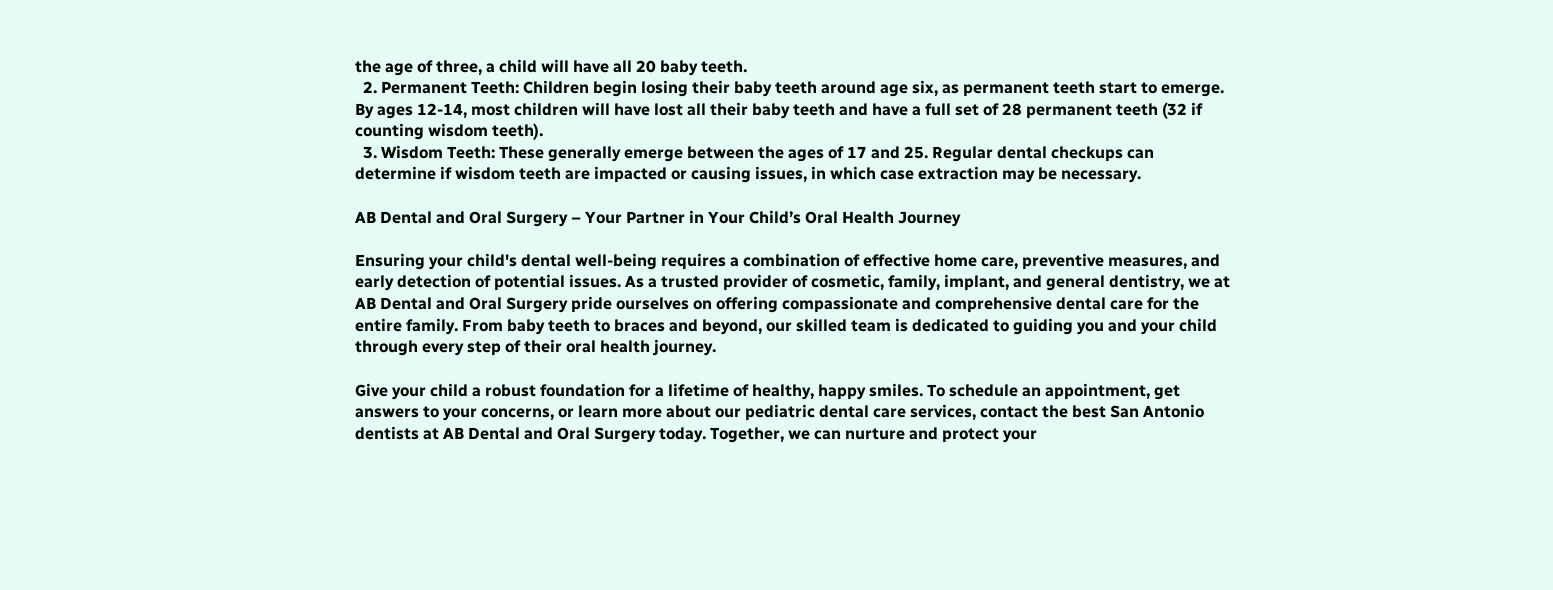the age of three, a child will have all 20 baby teeth.
  2. Permanent Teeth: Children begin losing their baby teeth around age six, as permanent teeth start to emerge. By ages 12-14, most children will have lost all their baby teeth and have a full set of 28 permanent teeth (32 if counting wisdom teeth).
  3. Wisdom Teeth: These generally emerge between the ages of 17 and 25. Regular dental checkups can determine if wisdom teeth are impacted or causing issues, in which case extraction may be necessary.

AB Dental and Oral Surgery – Your Partner in Your Child’s Oral Health Journey

Ensuring your child's dental well-being requires a combination of effective home care, preventive measures, and early detection of potential issues. As a trusted provider of cosmetic, family, implant, and general dentistry, we at AB Dental and Oral Surgery pride ourselves on offering compassionate and comprehensive dental care for the entire family. From baby teeth to braces and beyond, our skilled team is dedicated to guiding you and your child through every step of their oral health journey.

Give your child a robust foundation for a lifetime of healthy, happy smiles. To schedule an appointment, get answers to your concerns, or learn more about our pediatric dental care services, contact the best San Antonio dentists at AB Dental and Oral Surgery today. Together, we can nurture and protect your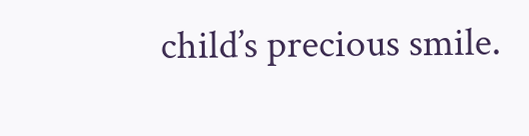child’s precious smile.